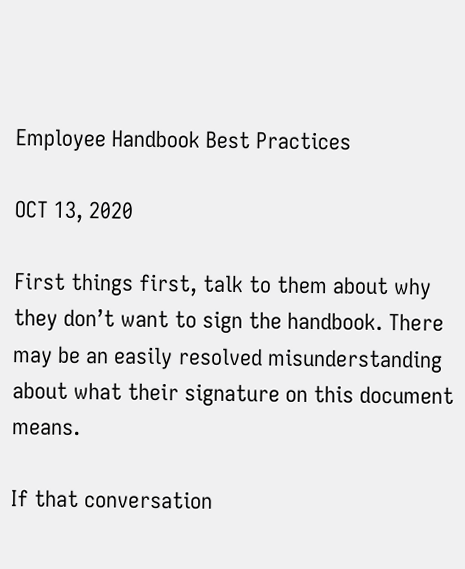Employee Handbook Best Practices

OCT 13, 2020

First things first, talk to them about why they don’t want to sign the handbook. There may be an easily resolved misunderstanding about what their signature on this document means.

If that conversation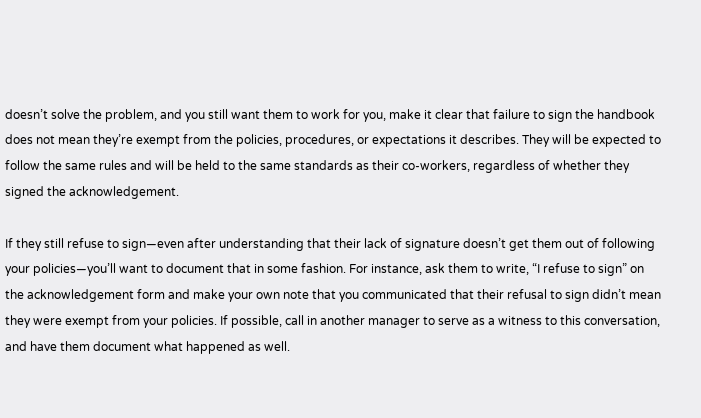doesn’t solve the problem, and you still want them to work for you, make it clear that failure to sign the handbook does not mean they’re exempt from the policies, procedures, or expectations it describes. They will be expected to follow the same rules and will be held to the same standards as their co-workers, regardless of whether they signed the acknowledgement.

If they still refuse to sign—even after understanding that their lack of signature doesn’t get them out of following your policies—you’ll want to document that in some fashion. For instance, ask them to write, “I refuse to sign” on the acknowledgement form and make your own note that you communicated that their refusal to sign didn’t mean they were exempt from your policies. If possible, call in another manager to serve as a witness to this conversation, and have them document what happened as well.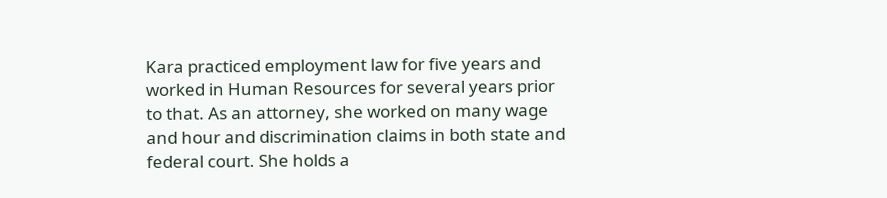Kara practiced employment law for five years and worked in Human Resources for several years prior to that. As an attorney, she worked on many wage and hour and discrimination claims in both state and federal court. She holds a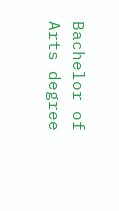Bachelor of Arts degree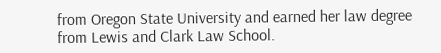from Oregon State University and earned her law degree from Lewis and Clark Law School.